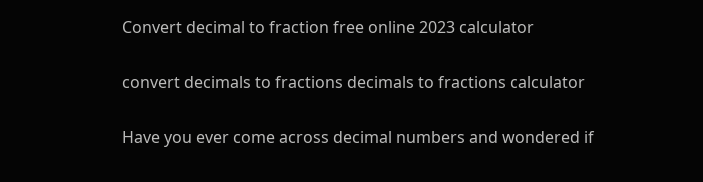Convert decimal to fraction free online 2023 calculator

convert decimals to fractions decimals to fractions calculator

Have you ever come across decimal numbers and wondered if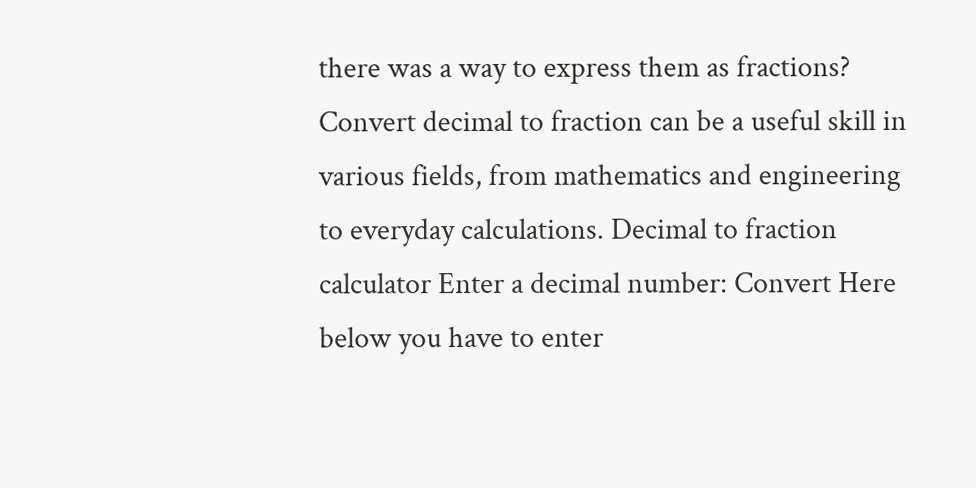there was a way to express them as fractions? Convert decimal to fraction can be a useful skill in various fields, from mathematics and engineering to everyday calculations. Decimal to fraction calculator Enter a decimal number: Convert Here below you have to enter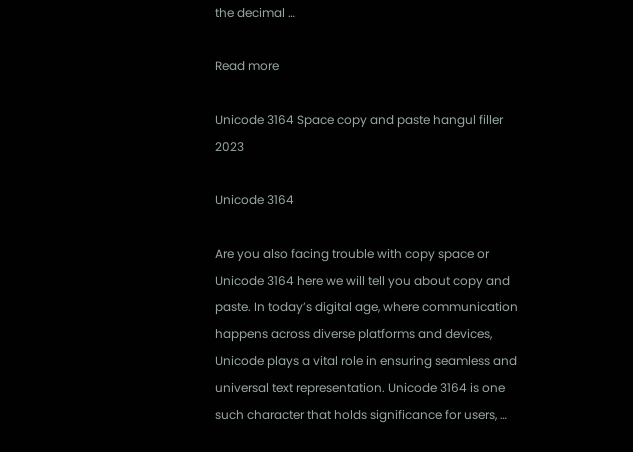the decimal …

Read more

Unicode 3164 Space copy and paste hangul filler 2023

Unicode 3164

Are you also facing trouble with copy space or Unicode 3164 here we will tell you about copy and paste. In today’s digital age, where communication happens across diverse platforms and devices, Unicode plays a vital role in ensuring seamless and universal text representation. Unicode 3164 is one such character that holds significance for users, …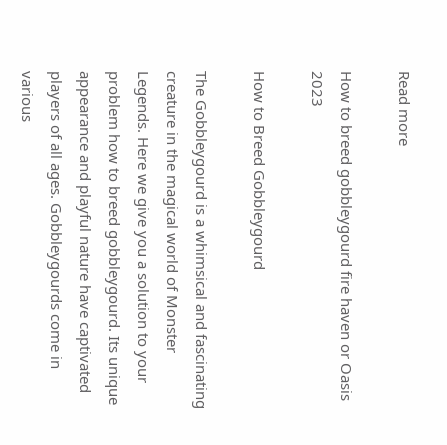Read more

How to breed gobbleygourd fire haven or Oasis 2023

How to Breed Gobbleygourd

The Gobbleygourd is a whimsical and fascinating creature in the magical world of Monster Legends. Here we give you a solution to your problem how to breed gobbleygourd. Its unique appearance and playful nature have captivated players of all ages. Gobbleygourds come in various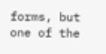forms, but one of the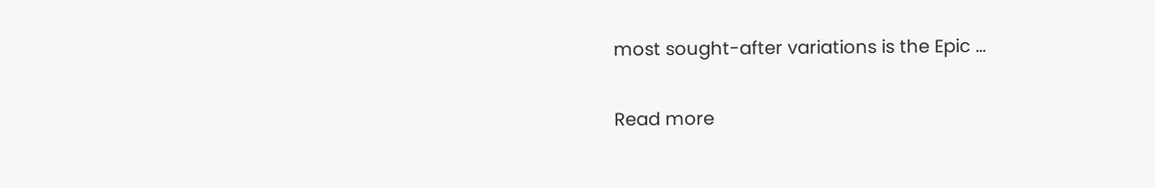most sought-after variations is the Epic …

Read more